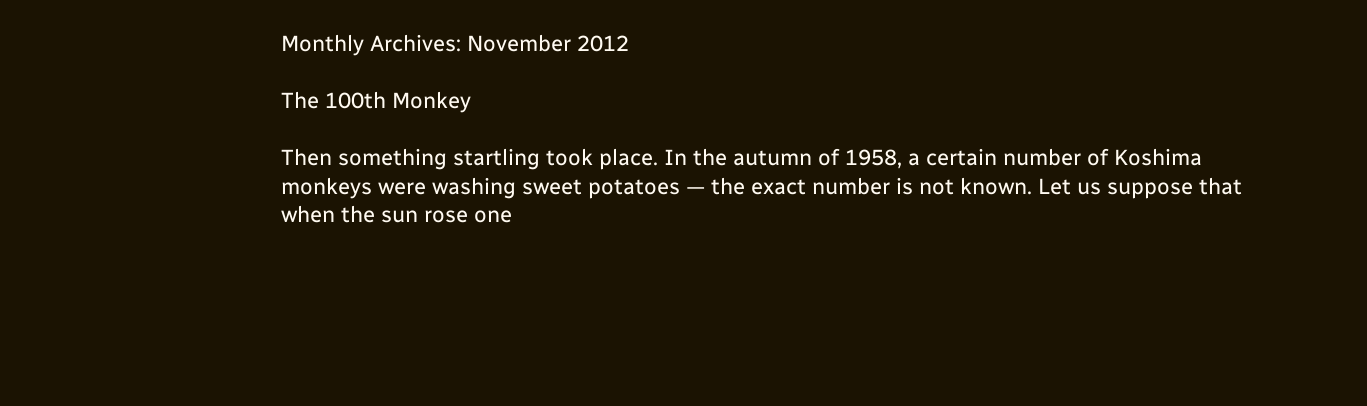Monthly Archives: November 2012

The 100th Monkey

Then something startling took place. In the autumn of 1958, a certain number of Koshima monkeys were washing sweet potatoes — the exact number is not known. Let us suppose that when the sun rose one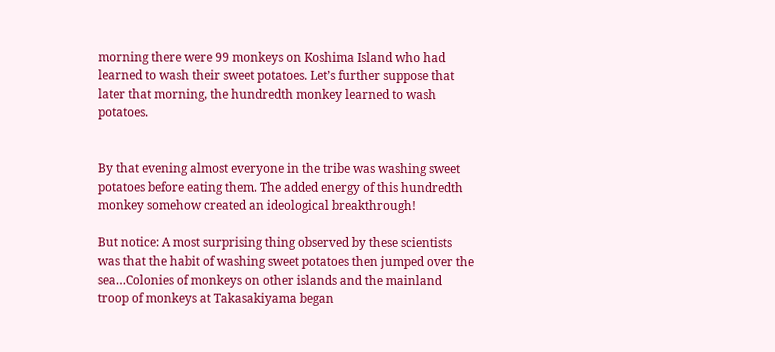morning there were 99 monkeys on Koshima Island who had learned to wash their sweet potatoes. Let’s further suppose that later that morning, the hundredth monkey learned to wash potatoes.


By that evening almost everyone in the tribe was washing sweet potatoes before eating them. The added energy of this hundredth monkey somehow created an ideological breakthrough!

But notice: A most surprising thing observed by these scientists was that the habit of washing sweet potatoes then jumped over the sea…Colonies of monkeys on other islands and the mainland troop of monkeys at Takasakiyama began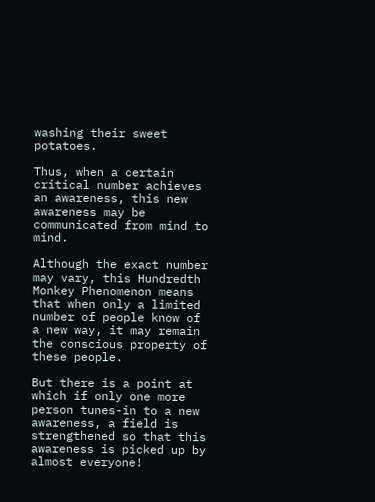washing their sweet potatoes.

Thus, when a certain critical number achieves an awareness, this new awareness may be communicated from mind to mind.

Although the exact number may vary, this Hundredth Monkey Phenomenon means that when only a limited number of people know of a new way, it may remain the conscious property of these people.

But there is a point at which if only one more person tunes-in to a new awareness, a field is strengthened so that this awareness is picked up by almost everyone!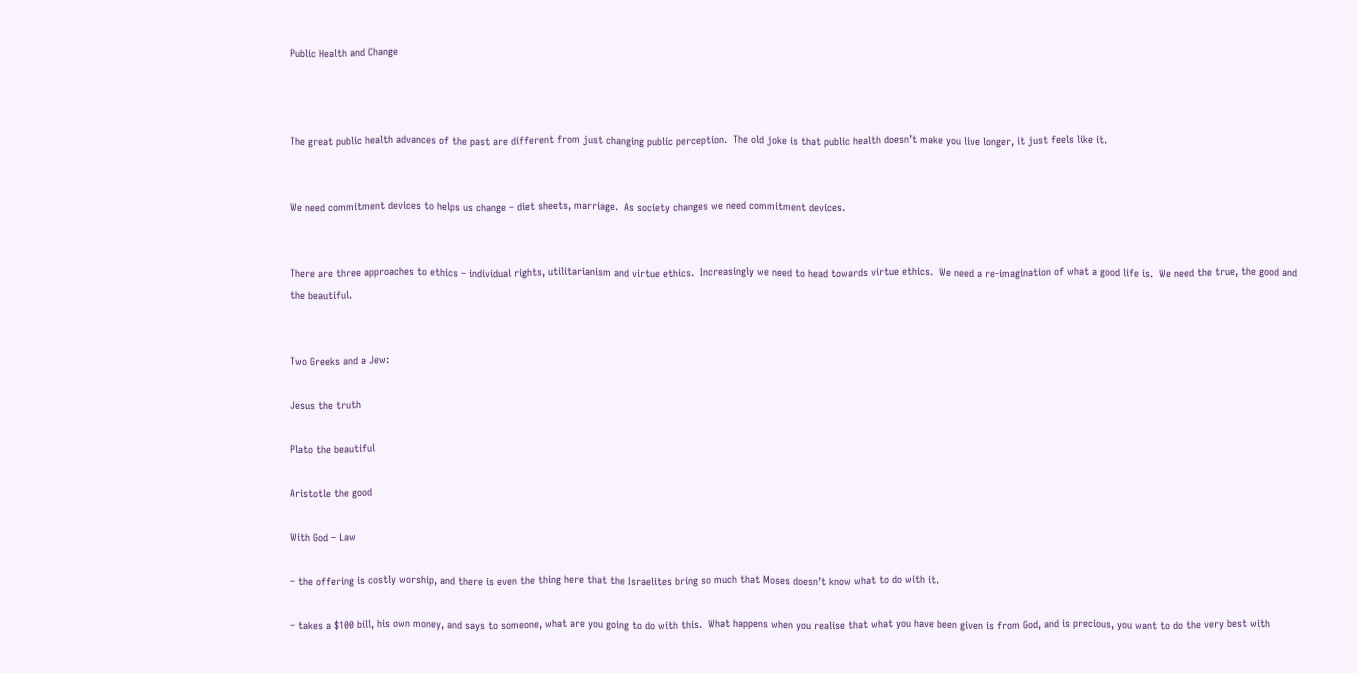Public Health and Change



The great public health advances of the past are different from just changing public perception.  The old joke is that public health doesn’t make you live longer, it just feels like it.


We need commitment devices to helps us change – diet sheets, marriage.  As society changes we need commitment devices.


There are three approaches to ethics – individual rights, utilitarianism and virtue ethics.  Increasingly we need to head towards virtue ethics.  We need a re-imagination of what a good life is.  We need the true, the good and the beautiful.


Two Greeks and a Jew:

Jesus the truth

Plato the beautiful

Aristotle the good

With God – Law

– the offering is costly worship, and there is even the thing here that the Israelites bring so much that Moses doesn’t know what to do with it.

– takes a $100 bill, his own money, and says to someone, what are you going to do with this.  What happens when you realise that what you have been given is from God, and is precious, you want to do the very best with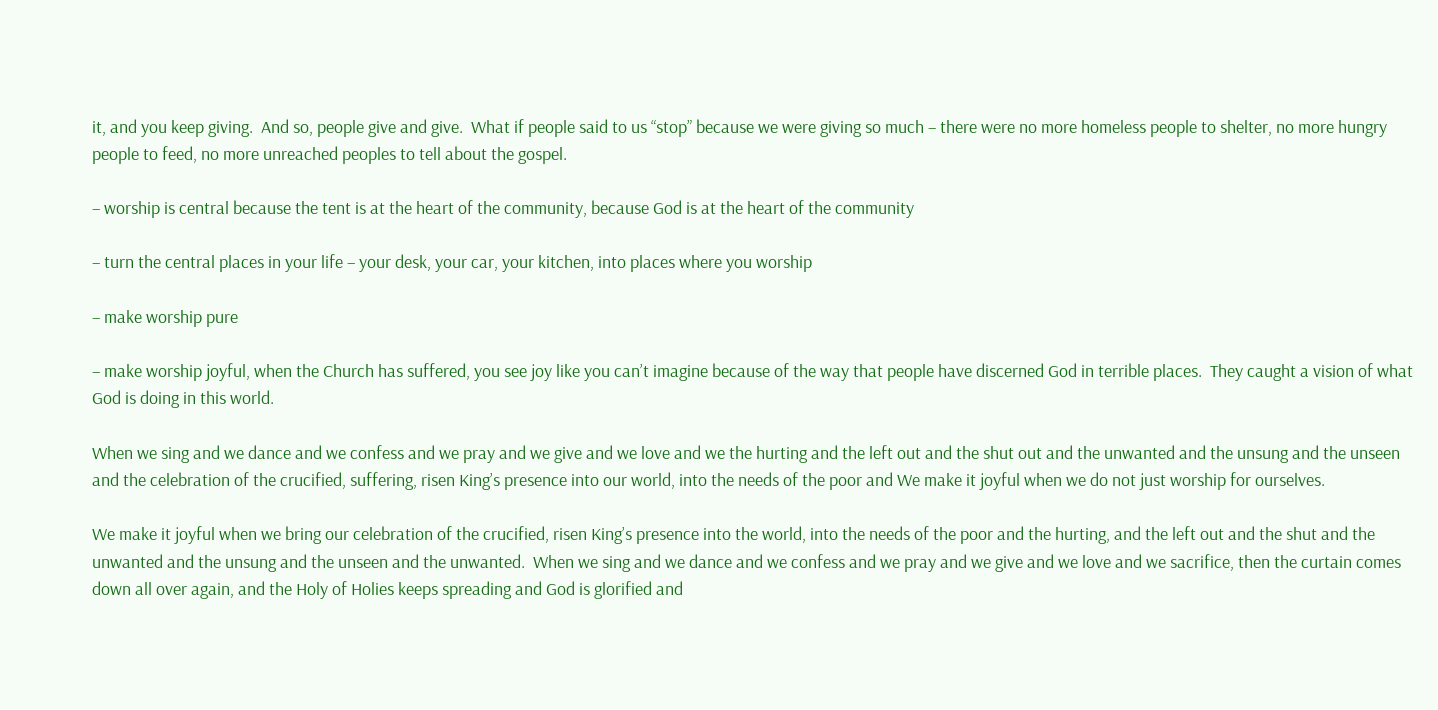it, and you keep giving.  And so, people give and give.  What if people said to us “stop” because we were giving so much – there were no more homeless people to shelter, no more hungry people to feed, no more unreached peoples to tell about the gospel.

– worship is central because the tent is at the heart of the community, because God is at the heart of the community

– turn the central places in your life – your desk, your car, your kitchen, into places where you worship

– make worship pure

– make worship joyful, when the Church has suffered, you see joy like you can’t imagine because of the way that people have discerned God in terrible places.  They caught a vision of what God is doing in this world.

When we sing and we dance and we confess and we pray and we give and we love and we the hurting and the left out and the shut out and the unwanted and the unsung and the unseen and the celebration of the crucified, suffering, risen King’s presence into our world, into the needs of the poor and We make it joyful when we do not just worship for ourselves.

We make it joyful when we bring our celebration of the crucified, risen King’s presence into the world, into the needs of the poor and the hurting, and the left out and the shut and the unwanted and the unsung and the unseen and the unwanted.  When we sing and we dance and we confess and we pray and we give and we love and we sacrifice, then the curtain comes down all over again, and the Holy of Holies keeps spreading and God is glorified and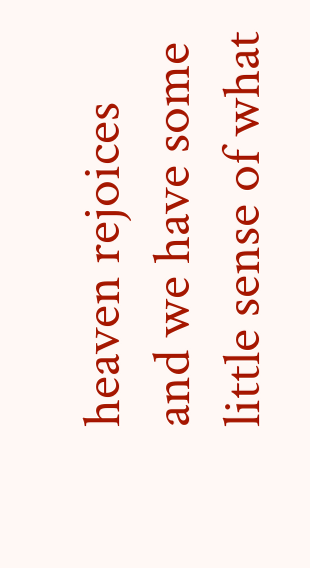heaven rejoices and we have some little sense of what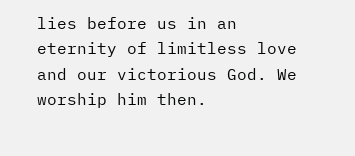lies before us in an eternity of limitless love and our victorious God. We worship him then.